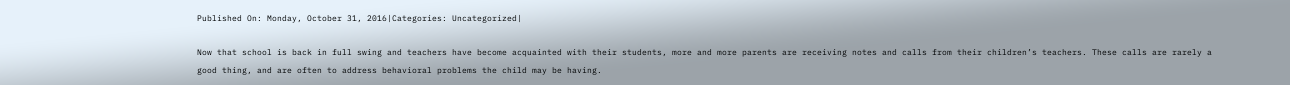Published On: Monday, October 31, 2016|Categories: Uncategorized|

Now that school is back in full swing and teachers have become acquainted with their students, more and more parents are receiving notes and calls from their children’s teachers. These calls are rarely a good thing, and are often to address behavioral problems the child may be having.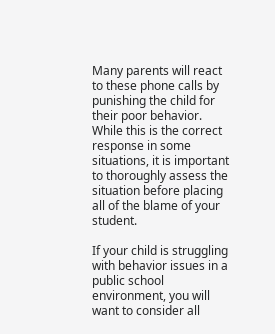Many parents will react to these phone calls by punishing the child for their poor behavior. While this is the correct response in some situations, it is important to thoroughly assess the situation before placing all of the blame of your student.

If your child is struggling with behavior issues in a public school environment, you will want to consider all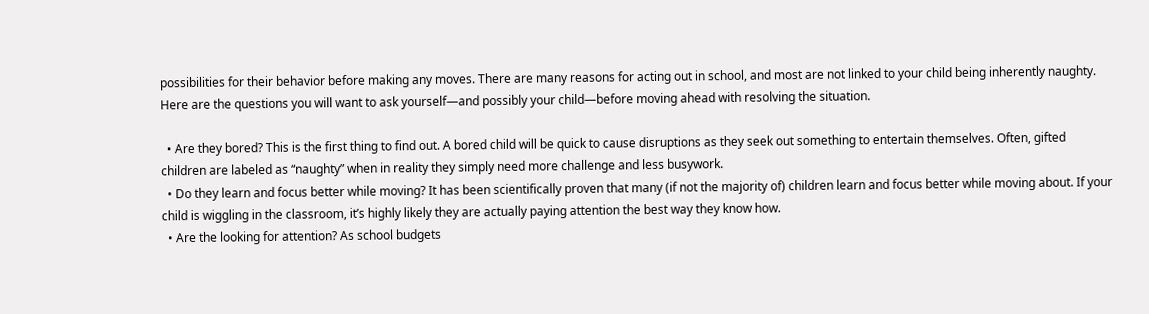possibilities for their behavior before making any moves. There are many reasons for acting out in school, and most are not linked to your child being inherently naughty. Here are the questions you will want to ask yourself—and possibly your child—before moving ahead with resolving the situation.

  • Are they bored? This is the first thing to find out. A bored child will be quick to cause disruptions as they seek out something to entertain themselves. Often, gifted children are labeled as “naughty” when in reality they simply need more challenge and less busywork.
  • Do they learn and focus better while moving? It has been scientifically proven that many (if not the majority of) children learn and focus better while moving about. If your child is wiggling in the classroom, it’s highly likely they are actually paying attention the best way they know how.
  • Are the looking for attention? As school budgets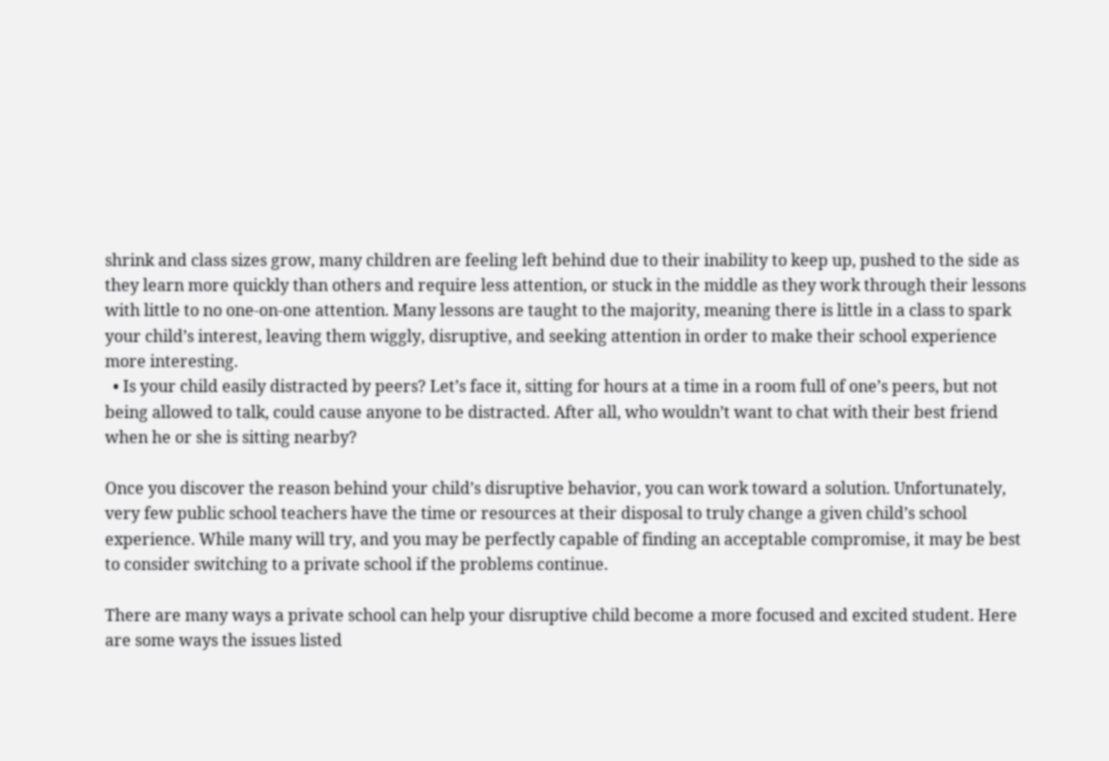shrink and class sizes grow, many children are feeling left behind due to their inability to keep up, pushed to the side as they learn more quickly than others and require less attention, or stuck in the middle as they work through their lessons with little to no one-on-one attention. Many lessons are taught to the majority, meaning there is little in a class to spark your child’s interest, leaving them wiggly, disruptive, and seeking attention in order to make their school experience more interesting.
  • Is your child easily distracted by peers? Let’s face it, sitting for hours at a time in a room full of one’s peers, but not being allowed to talk, could cause anyone to be distracted. After all, who wouldn’t want to chat with their best friend when he or she is sitting nearby?

Once you discover the reason behind your child’s disruptive behavior, you can work toward a solution. Unfortunately, very few public school teachers have the time or resources at their disposal to truly change a given child’s school experience. While many will try, and you may be perfectly capable of finding an acceptable compromise, it may be best to consider switching to a private school if the problems continue.

There are many ways a private school can help your disruptive child become a more focused and excited student. Here are some ways the issues listed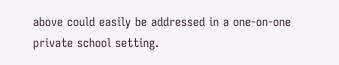above could easily be addressed in a one-on-one private school setting.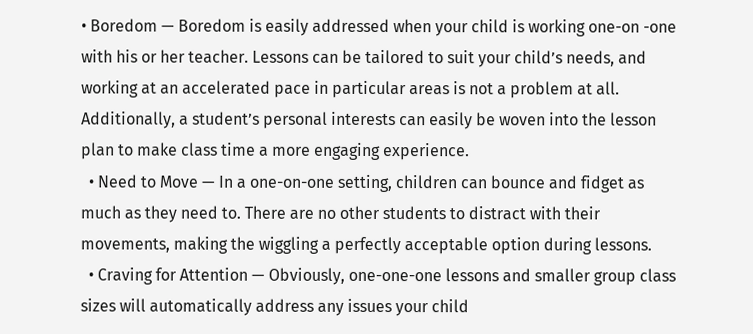• Boredom — Boredom is easily addressed when your child is working one-on -one with his or her teacher. Lessons can be tailored to suit your child’s needs, and working at an accelerated pace in particular areas is not a problem at all. Additionally, a student’s personal interests can easily be woven into the lesson plan to make class time a more engaging experience.
  • Need to Move — In a one-on-one setting, children can bounce and fidget as much as they need to. There are no other students to distract with their movements, making the wiggling a perfectly acceptable option during lessons.
  • Craving for Attention — Obviously, one-one-one lessons and smaller group class sizes will automatically address any issues your child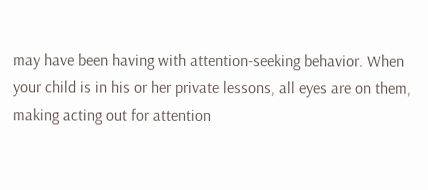may have been having with attention-seeking behavior. When your child is in his or her private lessons, all eyes are on them, making acting out for attention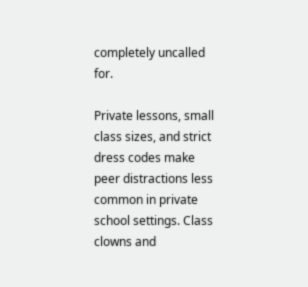completely uncalled for.

Private lessons, small class sizes, and strict dress codes make peer distractions less common in private school settings. Class clowns and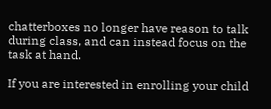chatterboxes no longer have reason to talk during class, and can instead focus on the task at hand.

If you are interested in enrolling your child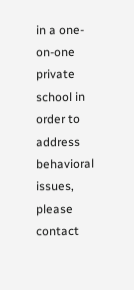in a one-on-one private school in order to address behavioral issues, please contact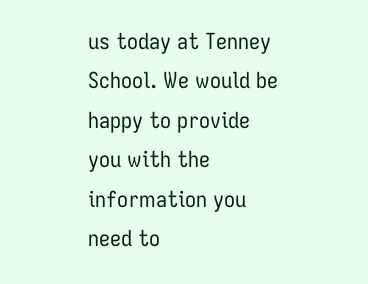us today at Tenney School. We would be happy to provide you with the information you need to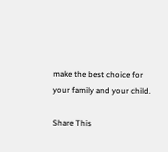make the best choice for your family and your child.

Share This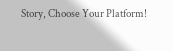Story, Choose Your Platform!